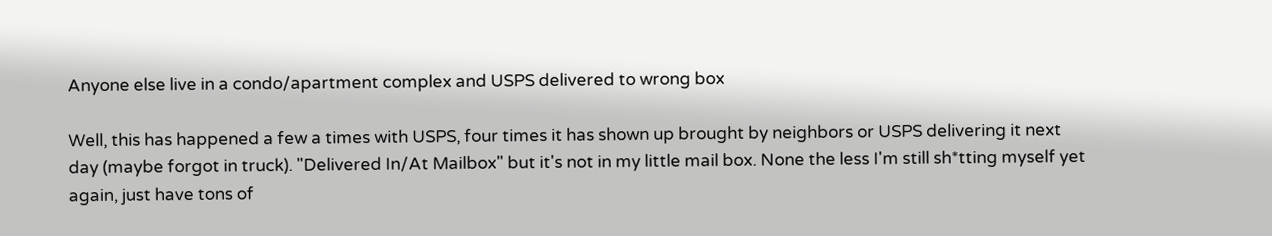Anyone else live in a condo/apartment complex and USPS delivered to wrong box

Well, this has happened a few a times with USPS, four times it has shown up brought by neighbors or USPS delivering it next day (maybe forgot in truck). "Delivered In/At Mailbox" but it's not in my little mail box. None the less I'm still sh*tting myself yet again, just have tons of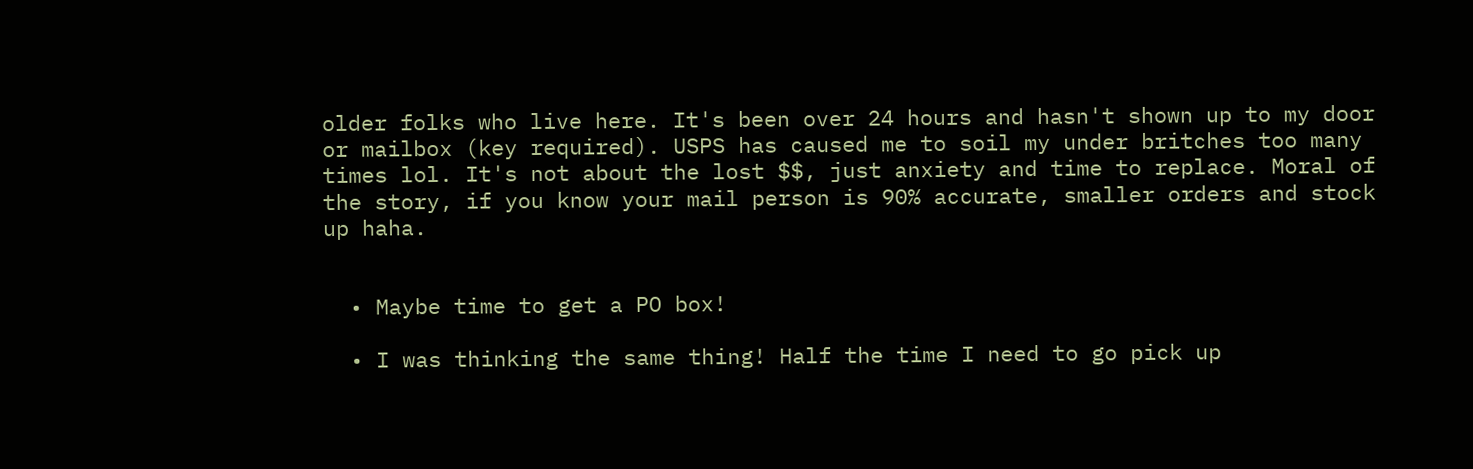older folks who live here. It's been over 24 hours and hasn't shown up to my door or mailbox (key required). USPS has caused me to soil my under britches too many times lol. It's not about the lost $$, just anxiety and time to replace. Moral of the story, if you know your mail person is 90% accurate, smaller orders and stock up haha.


  • Maybe time to get a PO box!

  • I was thinking the same thing! Half the time I need to go pick up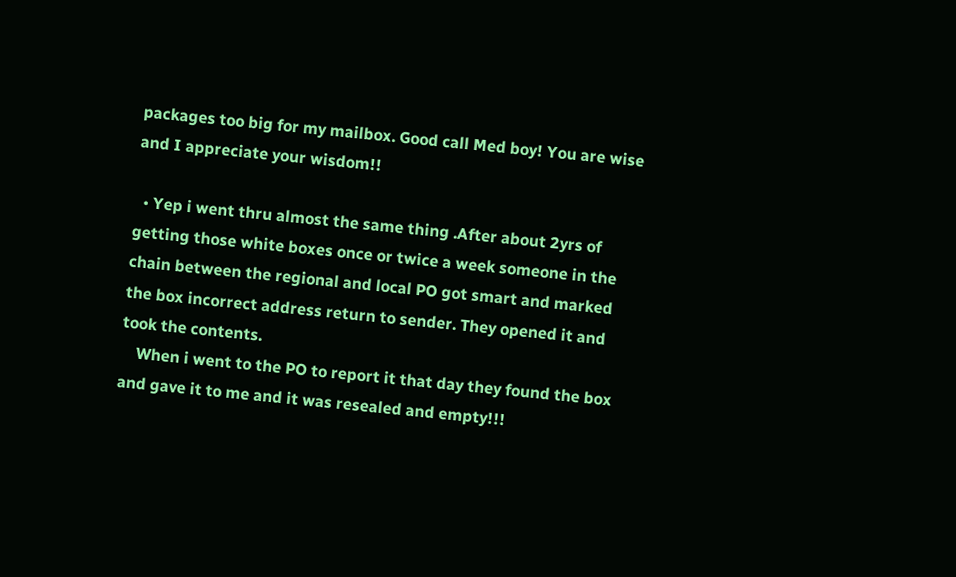packages too big for my mailbox. Good call Med boy! You are wise and I appreciate your wisdom!!

  • Yep i went thru almost the same thing .After about 2yrs of getting those white boxes once or twice a week someone in the chain between the regional and local PO got smart and marked the box incorrect address return to sender. They opened it and took the contents.
    When i went to the PO to report it that day they found the box and gave it to me and it was resealed and empty!!!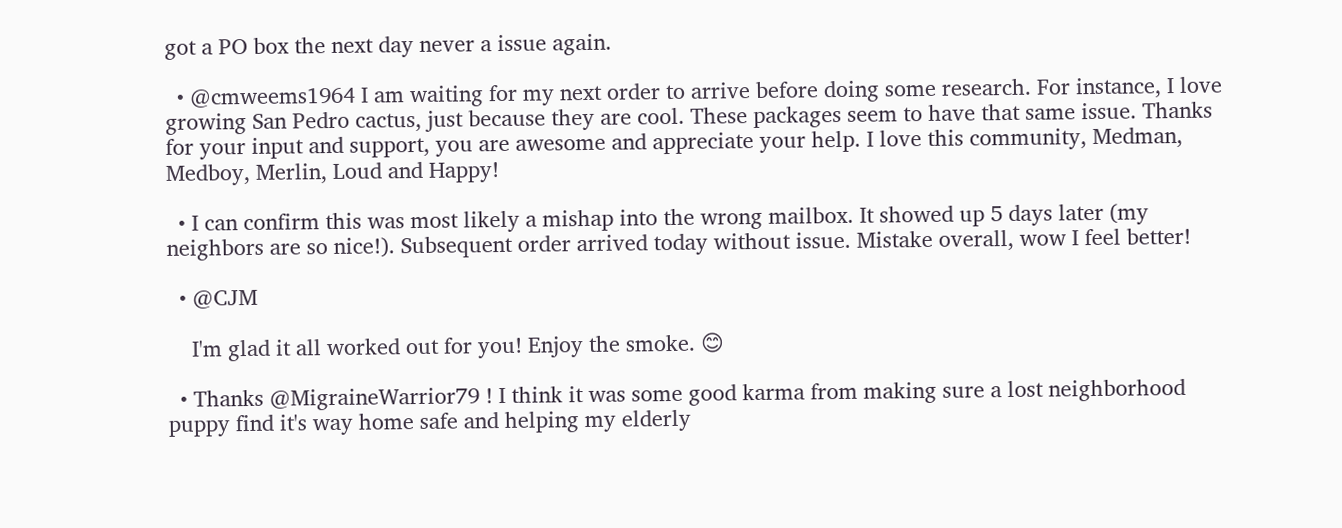got a PO box the next day never a issue again.

  • @cmweems1964 I am waiting for my next order to arrive before doing some research. For instance, I love growing San Pedro cactus, just because they are cool. These packages seem to have that same issue. Thanks for your input and support, you are awesome and appreciate your help. I love this community, Medman, Medboy, Merlin, Loud and Happy!

  • I can confirm this was most likely a mishap into the wrong mailbox. It showed up 5 days later (my neighbors are so nice!). Subsequent order arrived today without issue. Mistake overall, wow I feel better!

  • @CJM

    I'm glad it all worked out for you! Enjoy the smoke. 😊

  • Thanks @MigraineWarrior79 ! I think it was some good karma from making sure a lost neighborhood puppy find it's way home safe and helping my elderly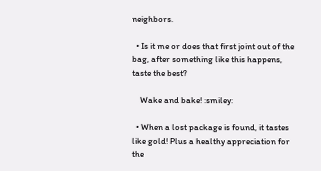neighbors.

  • Is it me or does that first joint out of the bag, after something like this happens, taste the best?

    Wake and bake! :smiley:

  • When a lost package is found, it tastes like gold! Plus a healthy appreciation for the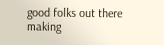good folks out there making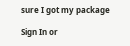sure I got my package

Sign In or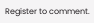Register to comment.